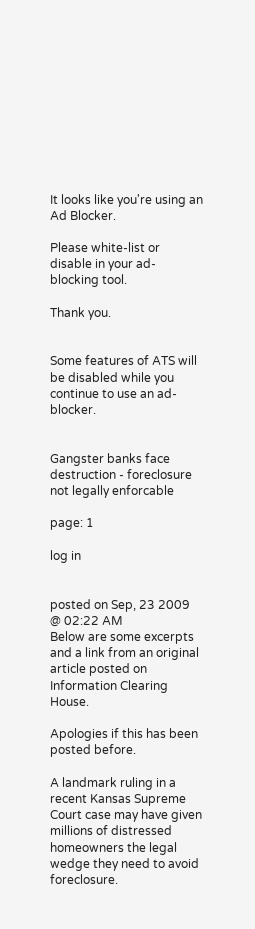It looks like you're using an Ad Blocker.

Please white-list or disable in your ad-blocking tool.

Thank you.


Some features of ATS will be disabled while you continue to use an ad-blocker.


Gangster banks face destruction - foreclosure not legally enforcable

page: 1

log in


posted on Sep, 23 2009 @ 02:22 AM
Below are some excerpts and a link from an original article posted on Information Clearing House.

Apologies if this has been posted before.

A landmark ruling in a recent Kansas Supreme Court case may have given millions of distressed homeowners the legal wedge they need to avoid foreclosure.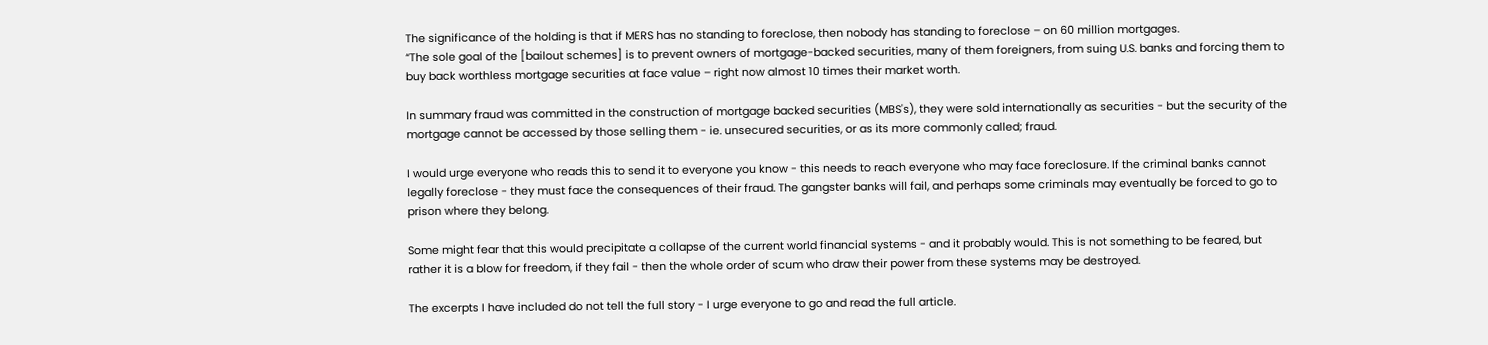The significance of the holding is that if MERS has no standing to foreclose, then nobody has standing to foreclose – on 60 million mortgages.
“The sole goal of the [bailout schemes] is to prevent owners of mortgage-backed securities, many of them foreigners, from suing U.S. banks and forcing them to buy back worthless mortgage securities at face value – right now almost 10 times their market worth.

In summary fraud was committed in the construction of mortgage backed securities (MBS's), they were sold internationally as securities - but the security of the mortgage cannot be accessed by those selling them - ie. unsecured securities, or as its more commonly called; fraud.

I would urge everyone who reads this to send it to everyone you know - this needs to reach everyone who may face foreclosure. If the criminal banks cannot legally foreclose - they must face the consequences of their fraud. The gangster banks will fail, and perhaps some criminals may eventually be forced to go to prison where they belong.

Some might fear that this would precipitate a collapse of the current world financial systems - and it probably would. This is not something to be feared, but rather it is a blow for freedom, if they fail - then the whole order of scum who draw their power from these systems may be destroyed.

The excerpts I have included do not tell the full story - I urge everyone to go and read the full article.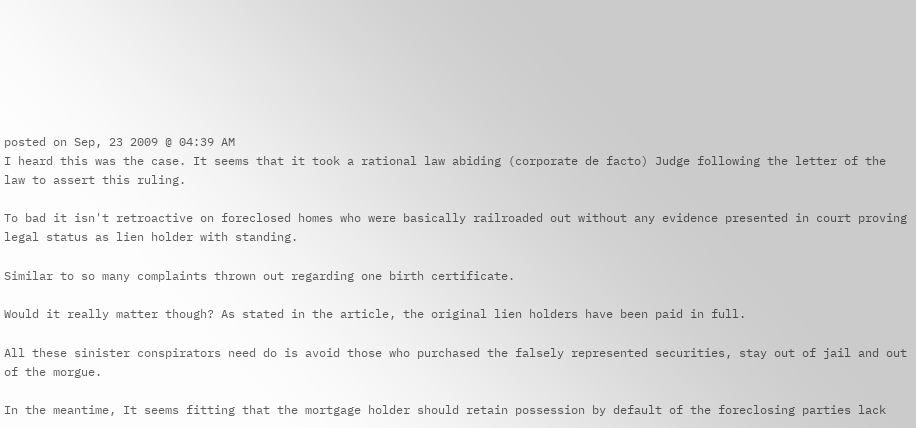posted on Sep, 23 2009 @ 04:39 AM
I heard this was the case. It seems that it took a rational law abiding (corporate de facto) Judge following the letter of the law to assert this ruling.

To bad it isn't retroactive on foreclosed homes who were basically railroaded out without any evidence presented in court proving legal status as lien holder with standing.

Similar to so many complaints thrown out regarding one birth certificate.

Would it really matter though? As stated in the article, the original lien holders have been paid in full.

All these sinister conspirators need do is avoid those who purchased the falsely represented securities, stay out of jail and out of the morgue.

In the meantime, It seems fitting that the mortgage holder should retain possession by default of the foreclosing parties lack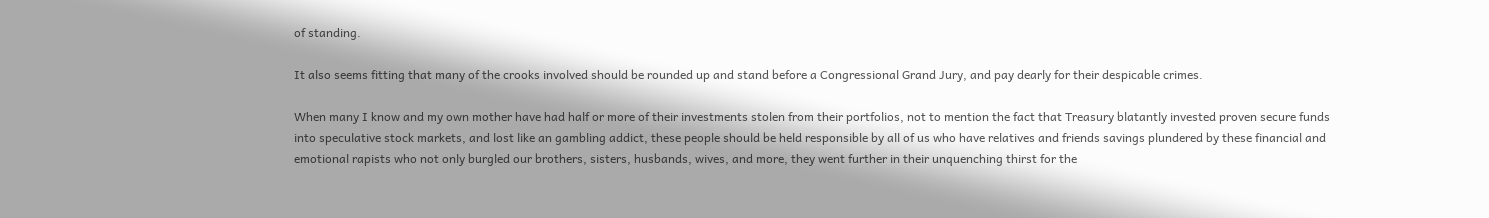of standing.

It also seems fitting that many of the crooks involved should be rounded up and stand before a Congressional Grand Jury, and pay dearly for their despicable crimes.

When many I know and my own mother have had half or more of their investments stolen from their portfolios, not to mention the fact that Treasury blatantly invested proven secure funds into speculative stock markets, and lost like an gambling addict, these people should be held responsible by all of us who have relatives and friends savings plundered by these financial and emotional rapists who not only burgled our brothers, sisters, husbands, wives, and more, they went further in their unquenching thirst for the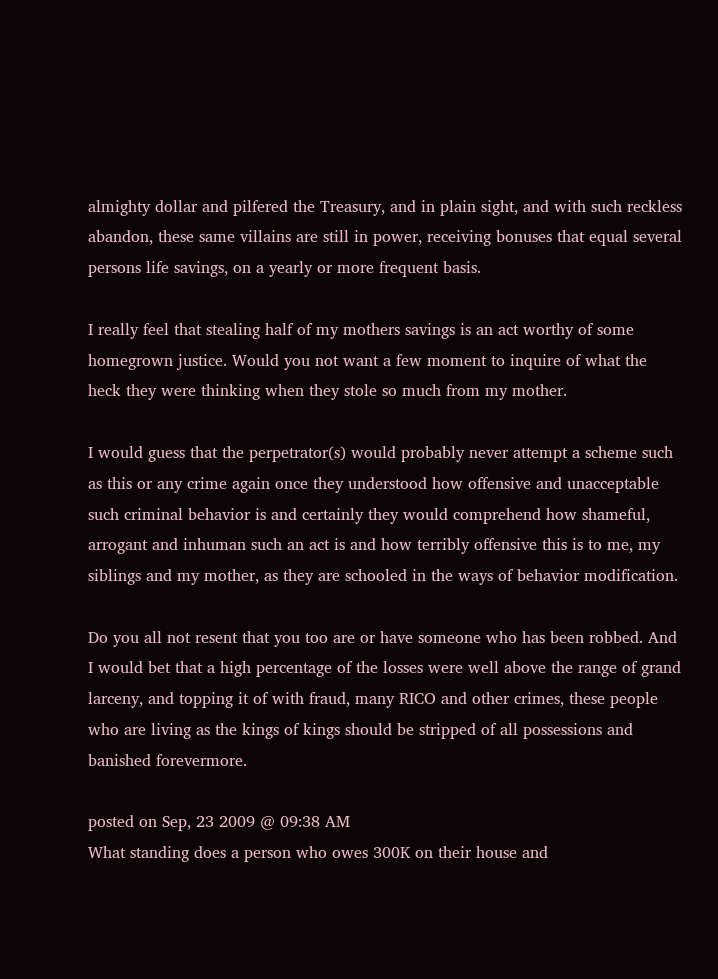almighty dollar and pilfered the Treasury, and in plain sight, and with such reckless abandon, these same villains are still in power, receiving bonuses that equal several persons life savings, on a yearly or more frequent basis.

I really feel that stealing half of my mothers savings is an act worthy of some homegrown justice. Would you not want a few moment to inquire of what the heck they were thinking when they stole so much from my mother.

I would guess that the perpetrator(s) would probably never attempt a scheme such as this or any crime again once they understood how offensive and unacceptable such criminal behavior is and certainly they would comprehend how shameful, arrogant and inhuman such an act is and how terribly offensive this is to me, my siblings and my mother, as they are schooled in the ways of behavior modification.

Do you all not resent that you too are or have someone who has been robbed. And I would bet that a high percentage of the losses were well above the range of grand larceny, and topping it of with fraud, many RICO and other crimes, these people who are living as the kings of kings should be stripped of all possessions and banished forevermore.

posted on Sep, 23 2009 @ 09:38 AM
What standing does a person who owes 300K on their house and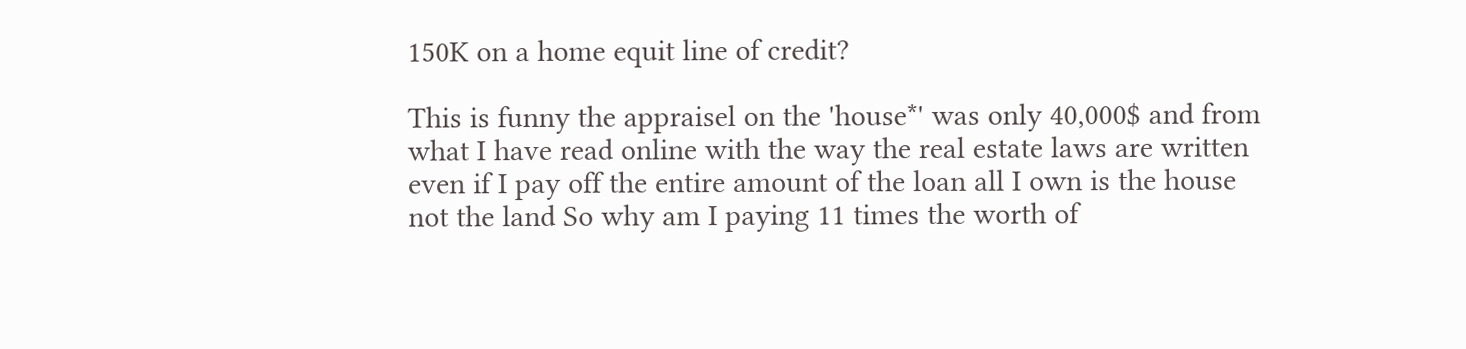150K on a home equit line of credit?

This is funny the appraisel on the 'house*' was only 40,000$ and from what I have read online with the way the real estate laws are written even if I pay off the entire amount of the loan all I own is the house not the land So why am I paying 11 times the worth of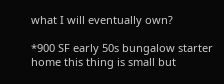what I will eventually own?

*900 SF early 50s bungalow starter home this thing is small but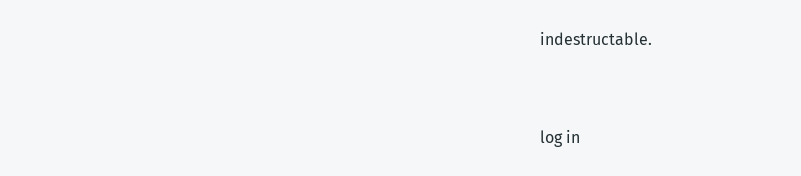indestructable.


log in